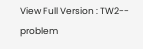View Full Version : TW2-- problem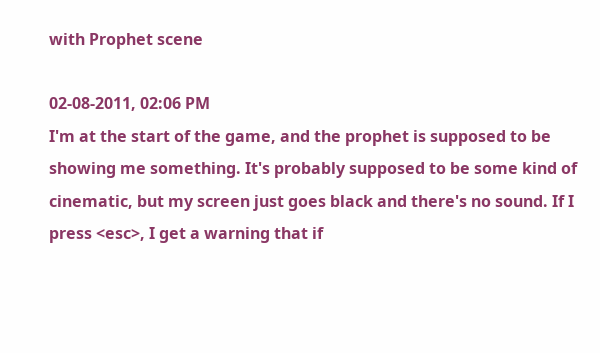with Prophet scene

02-08-2011, 02:06 PM
I'm at the start of the game, and the prophet is supposed to be showing me something. It's probably supposed to be some kind of cinematic, but my screen just goes black and there's no sound. If I press <esc>, I get a warning that if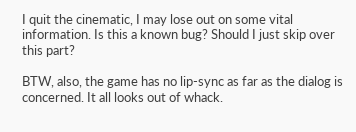I quit the cinematic, I may lose out on some vital information. Is this a known bug? Should I just skip over this part?

BTW, also, the game has no lip-sync as far as the dialog is concerned. It all looks out of whack.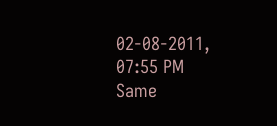02-08-2011, 07:55 PM
Same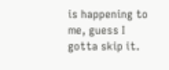is happening to me, guess I gotta skip it.